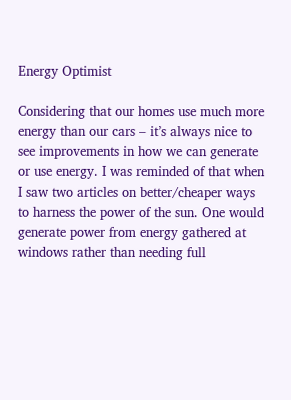Energy Optimist

Considering that our homes use much more energy than our cars – it’s always nice to see improvements in how we can generate or use energy. I was reminded of that when I saw two articles on better/cheaper ways to harness the power of the sun. One would generate power from energy gathered at windows rather than needing full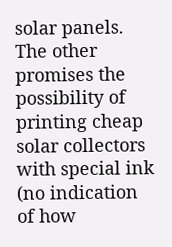solar panels. The other promises the possibility of printing cheap solar collectors with special ink (no indication of how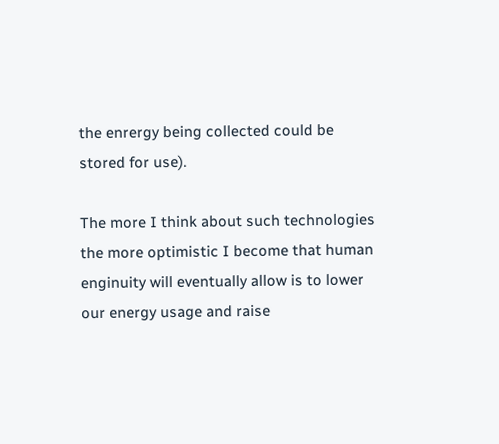the enrergy being collected could be stored for use).

The more I think about such technologies the more optimistic I become that human enginuity will eventually allow is to lower our energy usage and raise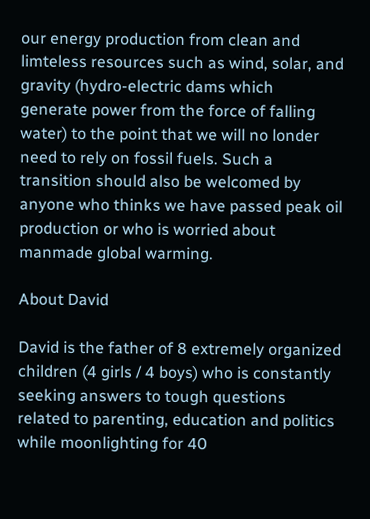our energy production from clean and limteless resources such as wind, solar, and gravity (hydro-electric dams which generate power from the force of falling water) to the point that we will no londer need to rely on fossil fuels. Such a transition should also be welcomed by anyone who thinks we have passed peak oil production or who is worried about manmade global warming.

About David

David is the father of 8 extremely organized children (4 girls / 4 boys) who is constantly seeking answers to tough questions related to parenting, education and politics while moonlighting for 40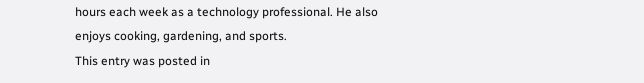hours each week as a technology professional. He also enjoys cooking, gardening, and sports.
This entry was posted in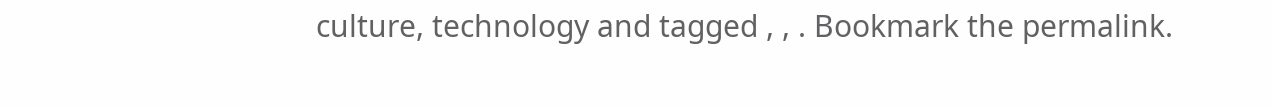culture, technology and tagged , , . Bookmark the permalink.